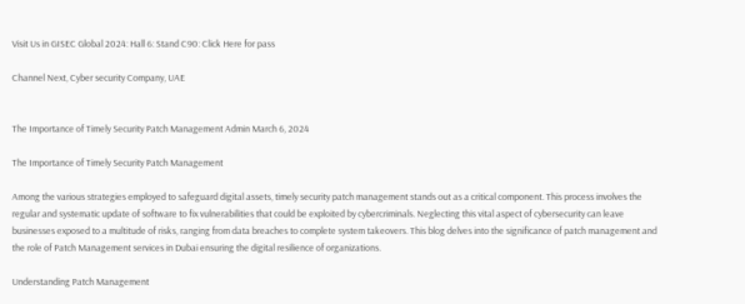Visit Us in GISEC Global 2024: Hall 6: Stand C90: Click Here for pass

Channel Next, Cyber security Company, UAE


The Importance of Timely Security Patch Management Admin March 6, 2024

The Importance of Timely Security Patch Management

Among the various strategies employed to safeguard digital assets, timely security patch management stands out as a critical component. This process involves the regular and systematic update of software to fix vulnerabilities that could be exploited by cybercriminals. Neglecting this vital aspect of cybersecurity can leave businesses exposed to a multitude of risks, ranging from data breaches to complete system takeovers. This blog delves into the significance of patch management and the role of Patch Management services in Dubai ensuring the digital resilience of organizations.

Understanding Patch Management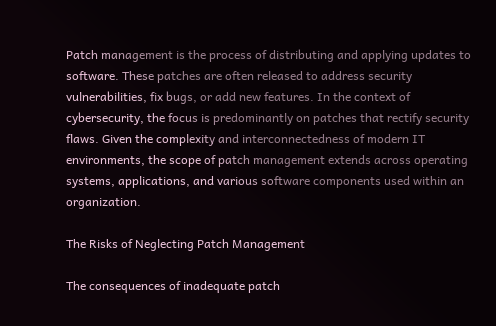Patch management is the process of distributing and applying updates to software. These patches are often released to address security vulnerabilities, fix bugs, or add new features. In the context of cybersecurity, the focus is predominantly on patches that rectify security flaws. Given the complexity and interconnectedness of modern IT environments, the scope of patch management extends across operating systems, applications, and various software components used within an organization.

The Risks of Neglecting Patch Management

The consequences of inadequate patch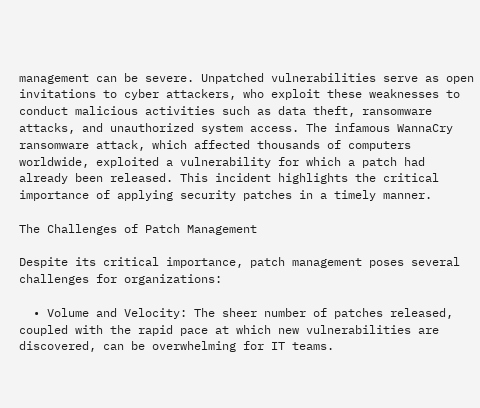management can be severe. Unpatched vulnerabilities serve as open invitations to cyber attackers, who exploit these weaknesses to conduct malicious activities such as data theft, ransomware attacks, and unauthorized system access. The infamous WannaCry ransomware attack, which affected thousands of computers worldwide, exploited a vulnerability for which a patch had already been released. This incident highlights the critical importance of applying security patches in a timely manner.

The Challenges of Patch Management

Despite its critical importance, patch management poses several challenges for organizations:

  • Volume and Velocity: The sheer number of patches released, coupled with the rapid pace at which new vulnerabilities are discovered, can be overwhelming for IT teams.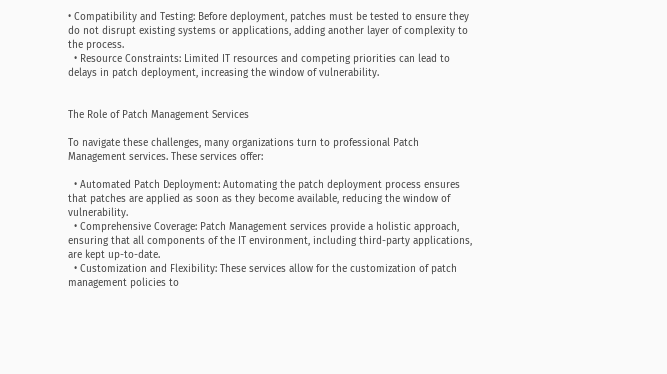• Compatibility and Testing: Before deployment, patches must be tested to ensure they do not disrupt existing systems or applications, adding another layer of complexity to the process.
  • Resource Constraints: Limited IT resources and competing priorities can lead to delays in patch deployment, increasing the window of vulnerability.


The Role of Patch Management Services

To navigate these challenges, many organizations turn to professional Patch Management services. These services offer:

  • Automated Patch Deployment: Automating the patch deployment process ensures that patches are applied as soon as they become available, reducing the window of vulnerability.
  • Comprehensive Coverage: Patch Management services provide a holistic approach, ensuring that all components of the IT environment, including third-party applications, are kept up-to-date.
  • Customization and Flexibility: These services allow for the customization of patch management policies to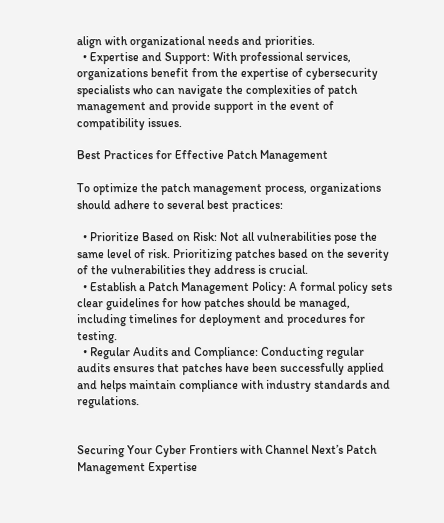align with organizational needs and priorities.
  • Expertise and Support: With professional services, organizations benefit from the expertise of cybersecurity specialists who can navigate the complexities of patch management and provide support in the event of compatibility issues.

Best Practices for Effective Patch Management

To optimize the patch management process, organizations should adhere to several best practices:

  • Prioritize Based on Risk: Not all vulnerabilities pose the same level of risk. Prioritizing patches based on the severity of the vulnerabilities they address is crucial.
  • Establish a Patch Management Policy: A formal policy sets clear guidelines for how patches should be managed, including timelines for deployment and procedures for testing.
  • Regular Audits and Compliance: Conducting regular audits ensures that patches have been successfully applied and helps maintain compliance with industry standards and regulations.


Securing Your Cyber Frontiers with Channel Next’s Patch Management Expertise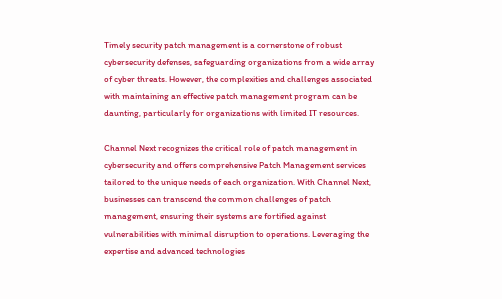Timely security patch management is a cornerstone of robust cybersecurity defenses, safeguarding organizations from a wide array of cyber threats. However, the complexities and challenges associated with maintaining an effective patch management program can be daunting, particularly for organizations with limited IT resources.

Channel Next recognizes the critical role of patch management in cybersecurity and offers comprehensive Patch Management services tailored to the unique needs of each organization. With Channel Next, businesses can transcend the common challenges of patch management, ensuring their systems are fortified against vulnerabilities with minimal disruption to operations. Leveraging the expertise and advanced technologies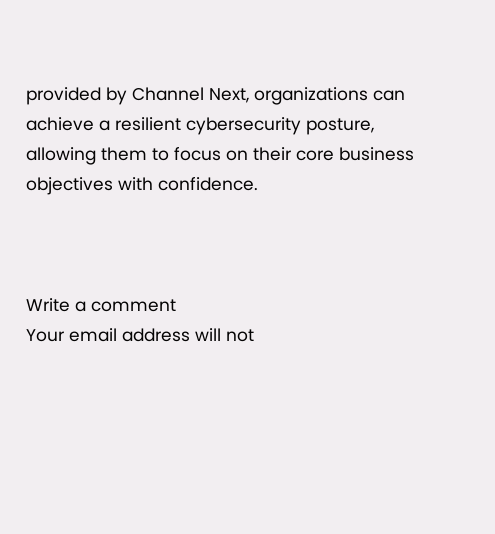provided by Channel Next, organizations can achieve a resilient cybersecurity posture, allowing them to focus on their core business objectives with confidence.



Write a comment
Your email address will not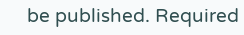be published. Required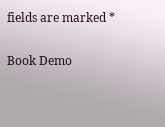fields are marked *

Book Demo